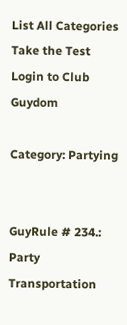List All Categories
Take the Test   Login to Club Guydom

Category: Partying


GuyRule # 234.: Party Transportation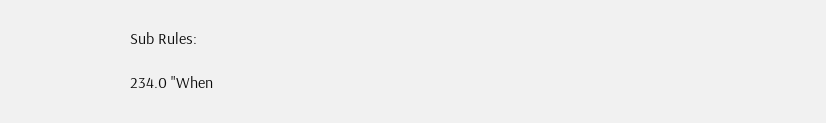Sub Rules:

234.0 "When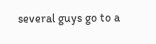several guys go to a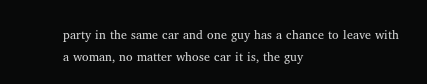party in the same car and one guy has a chance to leave with a woman, no matter whose car it is, the guy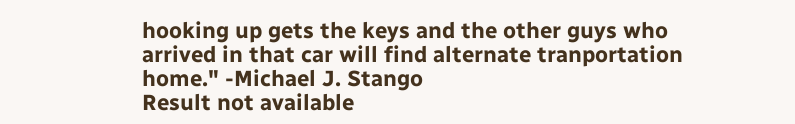hooking up gets the keys and the other guys who arrived in that car will find alternate tranportation home." -Michael J. Stango
Result not available